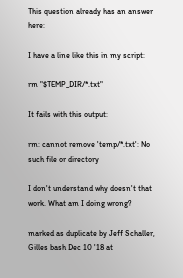This question already has an answer here:

I have a line like this in my script:

rm "$TEMP_DIR/*.txt"

It fails with this output:

rm: cannot remove 'temp/*.txt': No such file or directory

I don't understand why doesn't that work. What am I doing wrong?

marked as duplicate by Jeff Schaller, Gilles bash Dec 10 '18 at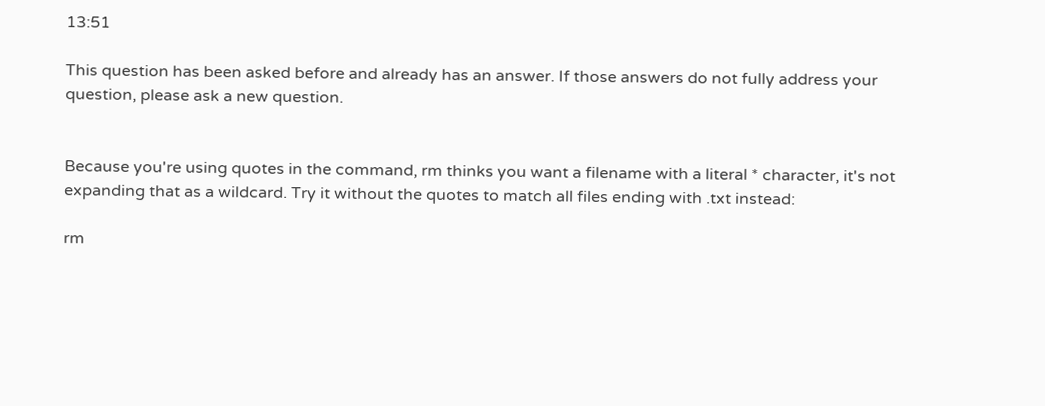13:51

This question has been asked before and already has an answer. If those answers do not fully address your question, please ask a new question.


Because you're using quotes in the command, rm thinks you want a filename with a literal * character, it's not expanding that as a wildcard. Try it without the quotes to match all files ending with .txt instead:

rm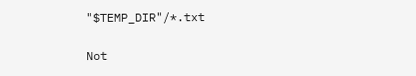"$TEMP_DIR"/*.txt

Not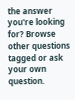the answer you're looking for? Browse other questions tagged or ask your own question.